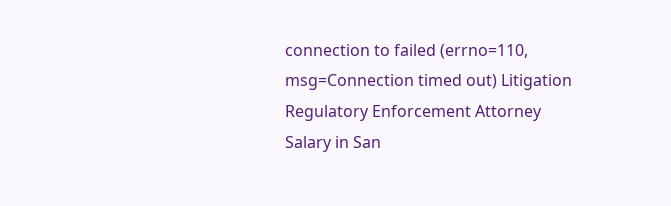connection to failed (errno=110, msg=Connection timed out) Litigation Regulatory Enforcement Attorney Salary in San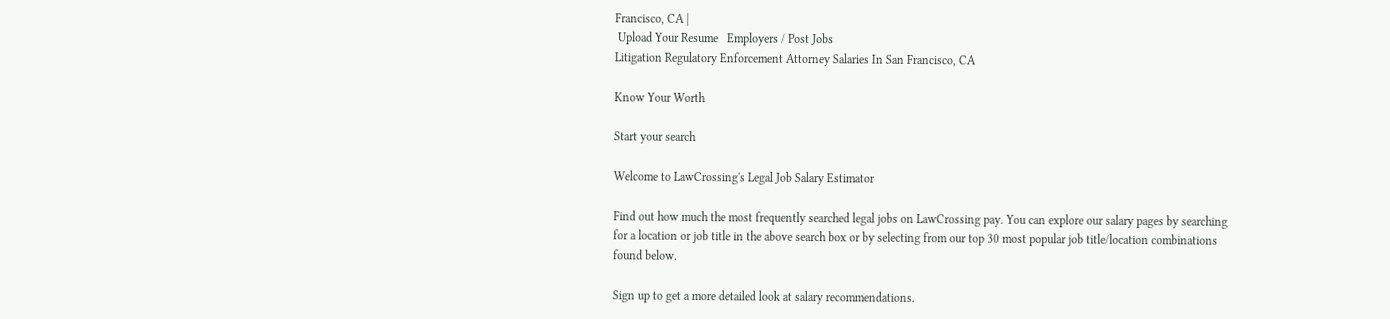Francisco, CA |
 Upload Your Resume   Employers / Post Jobs
Litigation Regulatory Enforcement Attorney Salaries In San Francisco, CA

Know Your Worth

Start your search

Welcome to LawCrossing's Legal Job Salary Estimator

Find out how much the most frequently searched legal jobs on LawCrossing pay. You can explore our salary pages by searching for a location or job title in the above search box or by selecting from our top 30 most popular job title/location combinations found below.

Sign up to get a more detailed look at salary recommendations.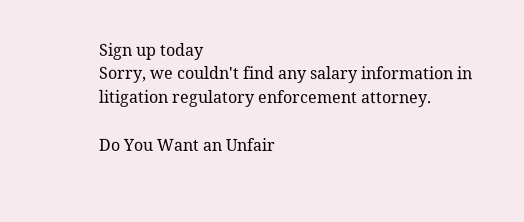Sign up today
Sorry, we couldn't find any salary information in litigation regulatory enforcement attorney.

Do You Want an Unfair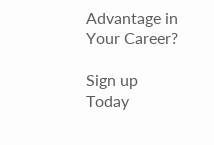Advantage in Your Career?

Sign up Today